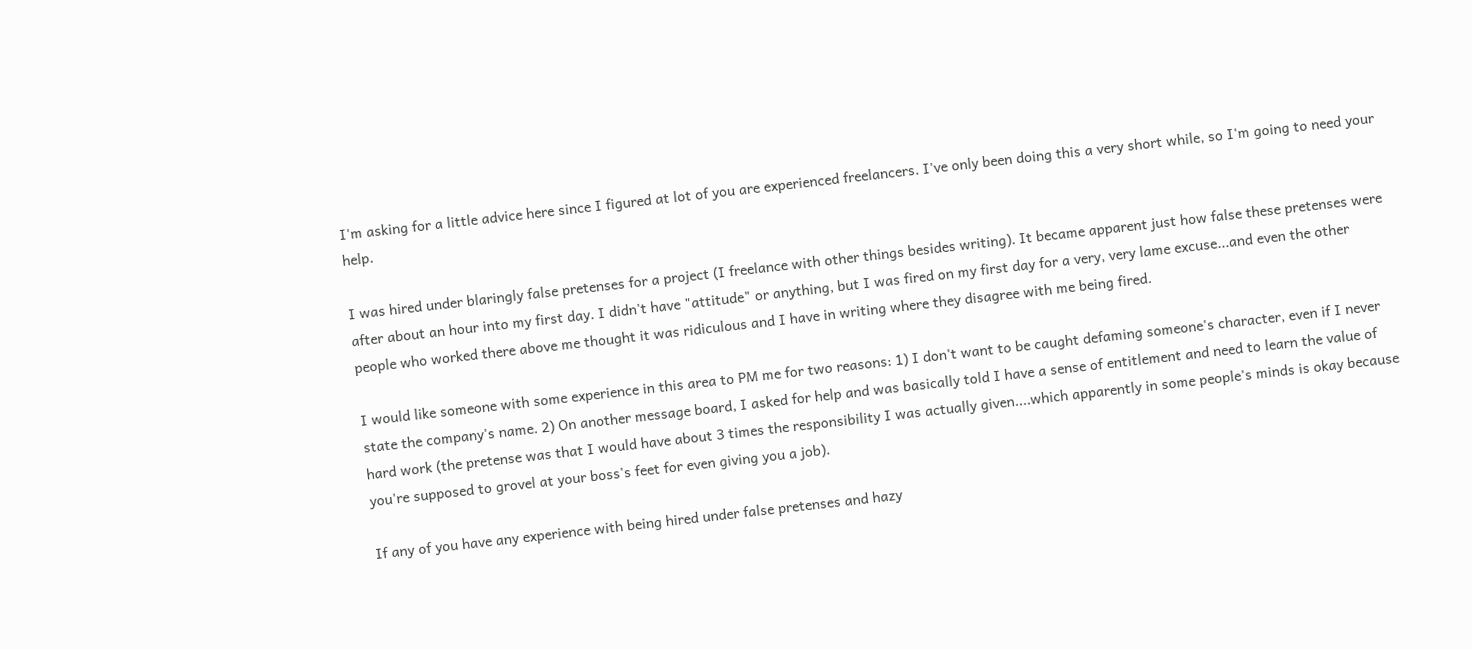I'm asking for a little advice here since I figured at lot of you are experienced freelancers. I've only been doing this a very short while, so I'm going to need your help.

I was hired under blaringly false pretenses for a project (I freelance with other things besides writing). It became apparent just how false these pretenses were after about an hour into my first day. I didn't have "attitude" or anything, but I was fired on my first day for a very, very lame excuse...and even the other people who worked there above me thought it was ridiculous and I have in writing where they disagree with me being fired.

I would like someone with some experience in this area to PM me for two reasons: 1) I don't want to be caught defaming someone's character, even if I never state the company's name. 2) On another message board, I asked for help and was basically told I have a sense of entitlement and need to learn the value of hard work (the pretense was that I would have about 3 times the responsibility I was actually given....which apparently in some people's minds is okay because you're supposed to grovel at your boss's feet for even giving you a job).

If any of you have any experience with being hired under false pretenses and hazy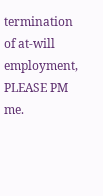termination of at-will employment, PLEASE PM me.